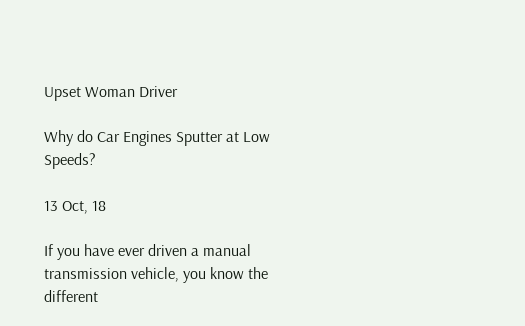Upset Woman Driver

Why do Car Engines Sputter at Low Speeds?

13 Oct, 18

If you have ever driven a manual transmission vehicle, you know the different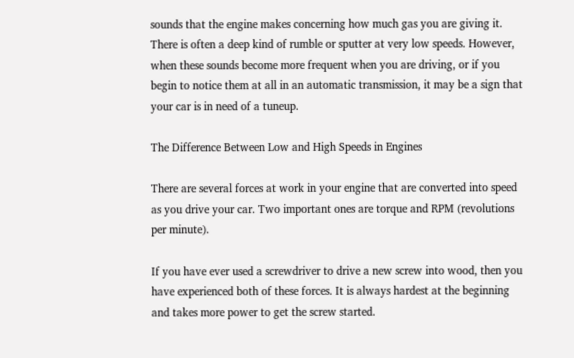sounds that the engine makes concerning how much gas you are giving it. There is often a deep kind of rumble or sputter at very low speeds. However, when these sounds become more frequent when you are driving, or if you begin to notice them at all in an automatic transmission, it may be a sign that your car is in need of a tuneup.

The Difference Between Low and High Speeds in Engines

There are several forces at work in your engine that are converted into speed as you drive your car. Two important ones are torque and RPM (revolutions per minute).

If you have ever used a screwdriver to drive a new screw into wood, then you have experienced both of these forces. It is always hardest at the beginning and takes more power to get the screw started.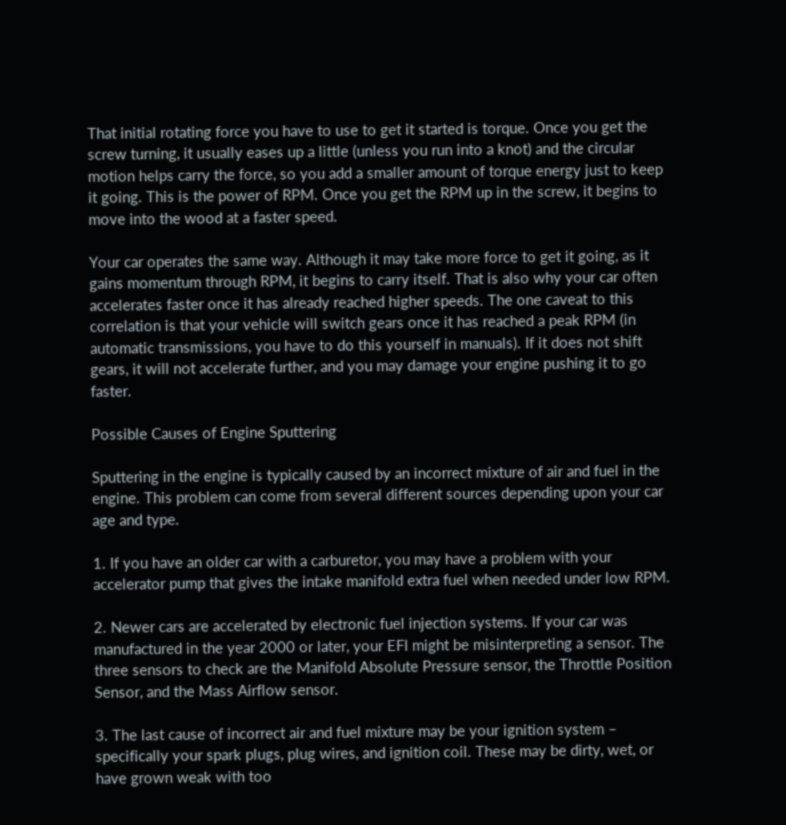That initial rotating force you have to use to get it started is torque. Once you get the screw turning, it usually eases up a little (unless you run into a knot) and the circular motion helps carry the force, so you add a smaller amount of torque energy just to keep it going. This is the power of RPM. Once you get the RPM up in the screw, it begins to move into the wood at a faster speed.

Your car operates the same way. Although it may take more force to get it going, as it gains momentum through RPM, it begins to carry itself. That is also why your car often accelerates faster once it has already reached higher speeds. The one caveat to this correlation is that your vehicle will switch gears once it has reached a peak RPM (in automatic transmissions, you have to do this yourself in manuals). If it does not shift gears, it will not accelerate further, and you may damage your engine pushing it to go faster.

Possible Causes of Engine Sputtering

Sputtering in the engine is typically caused by an incorrect mixture of air and fuel in the engine. This problem can come from several different sources depending upon your car age and type.

1. If you have an older car with a carburetor, you may have a problem with your accelerator pump that gives the intake manifold extra fuel when needed under low RPM.

2. Newer cars are accelerated by electronic fuel injection systems. If your car was manufactured in the year 2000 or later, your EFI might be misinterpreting a sensor. The three sensors to check are the Manifold Absolute Pressure sensor, the Throttle Position Sensor, and the Mass Airflow sensor.

3. The last cause of incorrect air and fuel mixture may be your ignition system – specifically your spark plugs, plug wires, and ignition coil. These may be dirty, wet, or have grown weak with too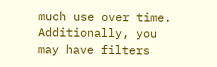much use over time. Additionally, you may have filters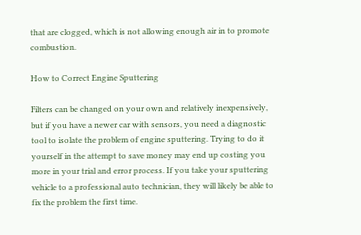that are clogged, which is not allowing enough air in to promote combustion.

How to Correct Engine Sputtering

Filters can be changed on your own and relatively inexpensively, but if you have a newer car with sensors, you need a diagnostic tool to isolate the problem of engine sputtering. Trying to do it yourself in the attempt to save money may end up costing you more in your trial and error process. If you take your sputtering vehicle to a professional auto technician, they will likely be able to fix the problem the first time.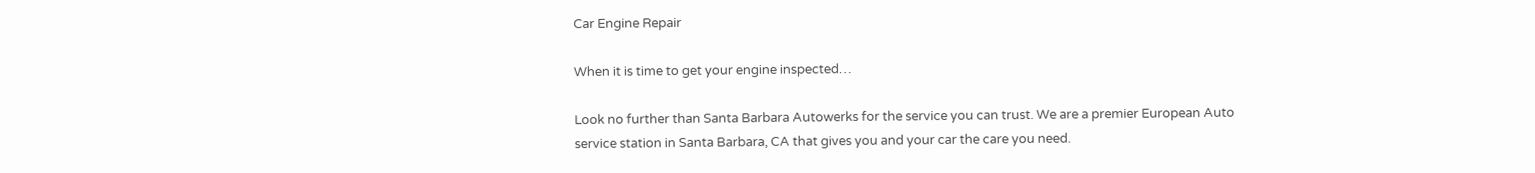Car Engine Repair

When it is time to get your engine inspected…

Look no further than Santa Barbara Autowerks for the service you can trust. We are a premier European Auto service station in Santa Barbara, CA that gives you and your car the care you need.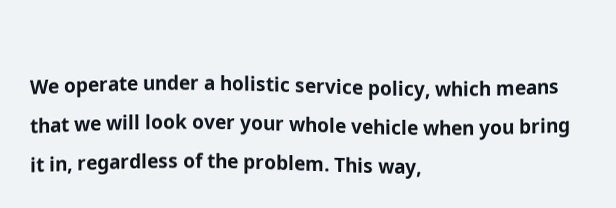We operate under a holistic service policy, which means that we will look over your whole vehicle when you bring it in, regardless of the problem. This way,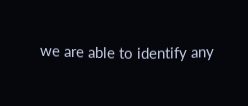we are able to identify any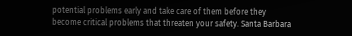potential problems early and take care of them before they become critical problems that threaten your safety. Santa Barbara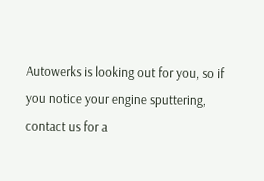Autowerks is looking out for you, so if you notice your engine sputtering, contact us for a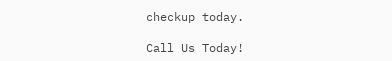checkup today.

Call Us Today!